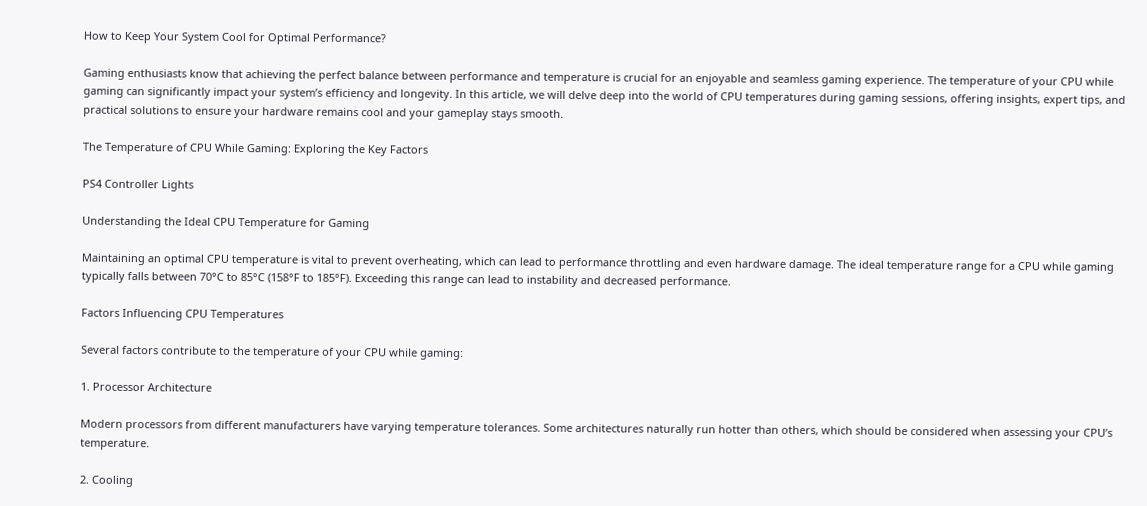How to Keep Your System Cool for Optimal Performance?

Gaming enthusiasts know that achieving the perfect balance between performance and temperature is crucial for an enjoyable and seamless gaming experience. The temperature of your CPU while gaming can significantly impact your system’s efficiency and longevity. In this article, we will delve deep into the world of CPU temperatures during gaming sessions, offering insights, expert tips, and practical solutions to ensure your hardware remains cool and your gameplay stays smooth.

The Temperature of CPU While Gaming: Exploring the Key Factors

PS4 Controller Lights

Understanding the Ideal CPU Temperature for Gaming

Maintaining an optimal CPU temperature is vital to prevent overheating, which can lead to performance throttling and even hardware damage. The ideal temperature range for a CPU while gaming typically falls between 70°C to 85°C (158°F to 185°F). Exceeding this range can lead to instability and decreased performance.

Factors Influencing CPU Temperatures

Several factors contribute to the temperature of your CPU while gaming:

1. Processor Architecture

Modern processors from different manufacturers have varying temperature tolerances. Some architectures naturally run hotter than others, which should be considered when assessing your CPU’s temperature.

2. Cooling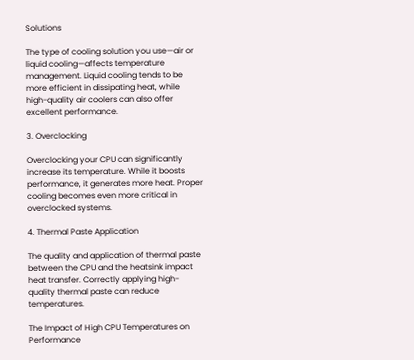Solutions

The type of cooling solution you use—air or liquid cooling—affects temperature management. Liquid cooling tends to be more efficient in dissipating heat, while high-quality air coolers can also offer excellent performance.

3. Overclocking

Overclocking your CPU can significantly increase its temperature. While it boosts performance, it generates more heat. Proper cooling becomes even more critical in overclocked systems.

4. Thermal Paste Application

The quality and application of thermal paste between the CPU and the heatsink impact heat transfer. Correctly applying high-quality thermal paste can reduce temperatures.

The Impact of High CPU Temperatures on Performance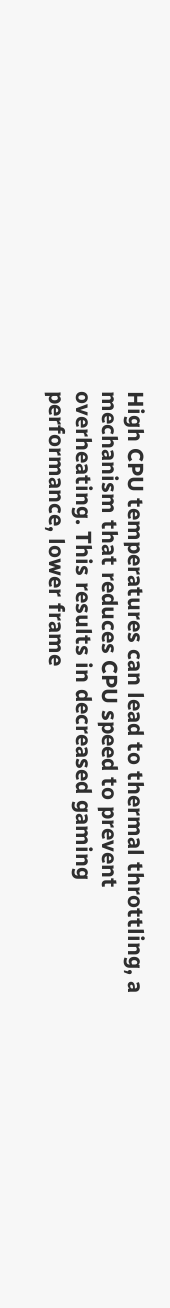High CPU temperatures can lead to thermal throttling, a mechanism that reduces CPU speed to prevent overheating. This results in decreased gaming performance, lower frame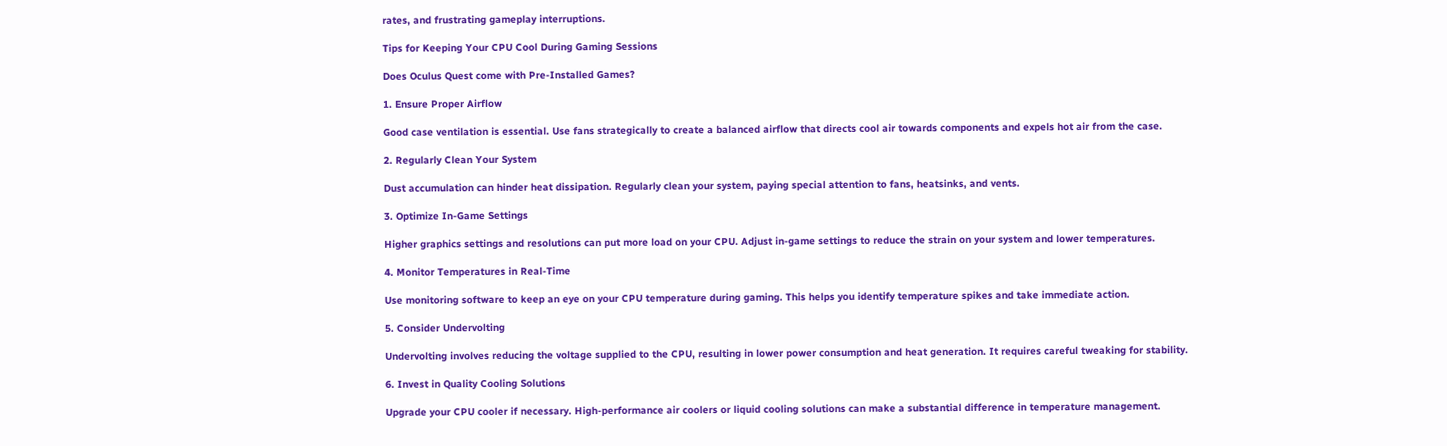rates, and frustrating gameplay interruptions.

Tips for Keeping Your CPU Cool During Gaming Sessions

Does Oculus Quest come with Pre-Installed Games?

1. Ensure Proper Airflow

Good case ventilation is essential. Use fans strategically to create a balanced airflow that directs cool air towards components and expels hot air from the case.

2. Regularly Clean Your System

Dust accumulation can hinder heat dissipation. Regularly clean your system, paying special attention to fans, heatsinks, and vents.

3. Optimize In-Game Settings

Higher graphics settings and resolutions can put more load on your CPU. Adjust in-game settings to reduce the strain on your system and lower temperatures.

4. Monitor Temperatures in Real-Time

Use monitoring software to keep an eye on your CPU temperature during gaming. This helps you identify temperature spikes and take immediate action.

5. Consider Undervolting

Undervolting involves reducing the voltage supplied to the CPU, resulting in lower power consumption and heat generation. It requires careful tweaking for stability.

6. Invest in Quality Cooling Solutions

Upgrade your CPU cooler if necessary. High-performance air coolers or liquid cooling solutions can make a substantial difference in temperature management.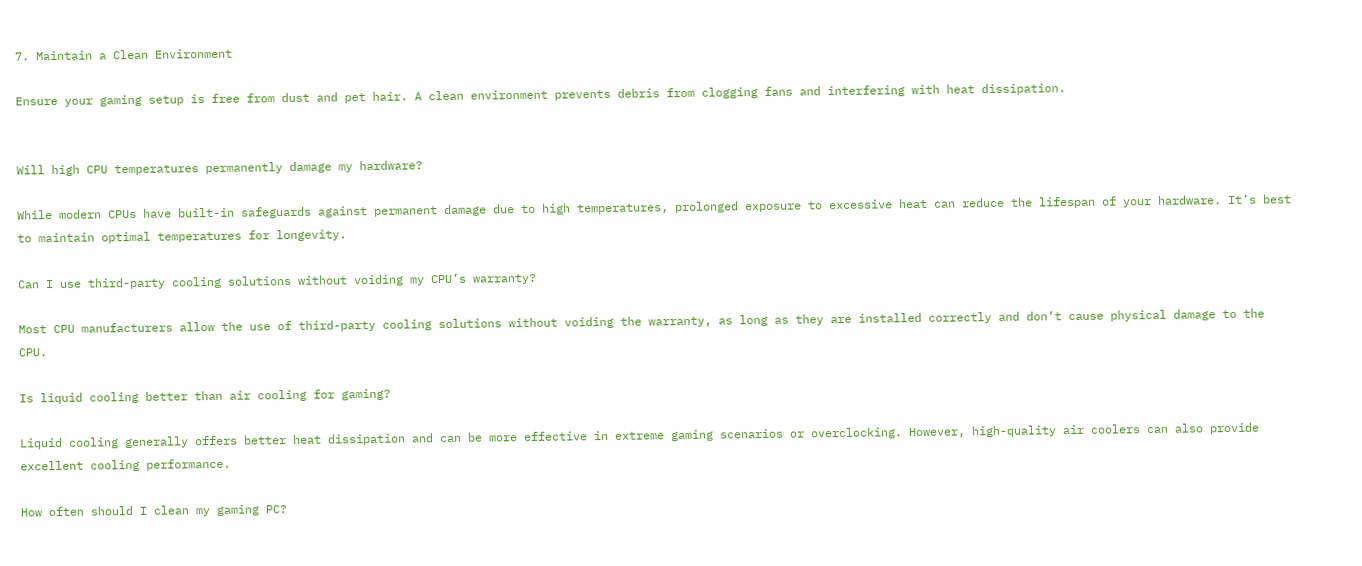7. Maintain a Clean Environment

Ensure your gaming setup is free from dust and pet hair. A clean environment prevents debris from clogging fans and interfering with heat dissipation.


Will high CPU temperatures permanently damage my hardware?

While modern CPUs have built-in safeguards against permanent damage due to high temperatures, prolonged exposure to excessive heat can reduce the lifespan of your hardware. It’s best to maintain optimal temperatures for longevity.

Can I use third-party cooling solutions without voiding my CPU’s warranty?

Most CPU manufacturers allow the use of third-party cooling solutions without voiding the warranty, as long as they are installed correctly and don’t cause physical damage to the CPU.

Is liquid cooling better than air cooling for gaming?

Liquid cooling generally offers better heat dissipation and can be more effective in extreme gaming scenarios or overclocking. However, high-quality air coolers can also provide excellent cooling performance.

How often should I clean my gaming PC?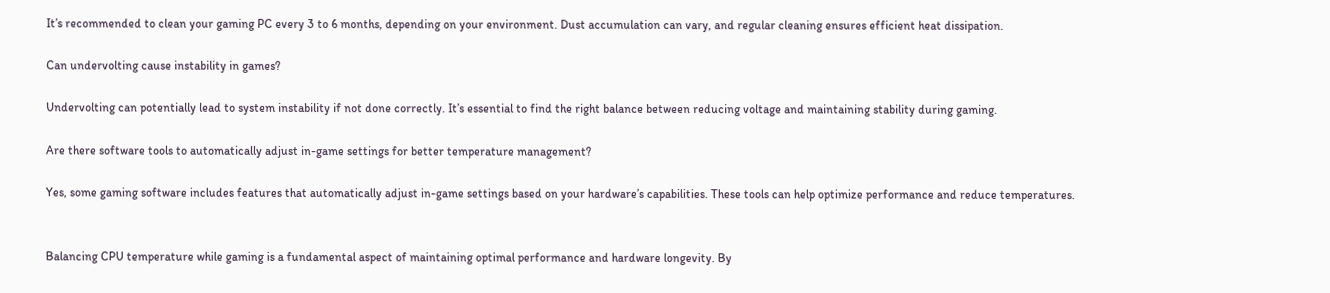It’s recommended to clean your gaming PC every 3 to 6 months, depending on your environment. Dust accumulation can vary, and regular cleaning ensures efficient heat dissipation.

Can undervolting cause instability in games?

Undervolting can potentially lead to system instability if not done correctly. It’s essential to find the right balance between reducing voltage and maintaining stability during gaming.

Are there software tools to automatically adjust in-game settings for better temperature management?

Yes, some gaming software includes features that automatically adjust in-game settings based on your hardware’s capabilities. These tools can help optimize performance and reduce temperatures.


Balancing CPU temperature while gaming is a fundamental aspect of maintaining optimal performance and hardware longevity. By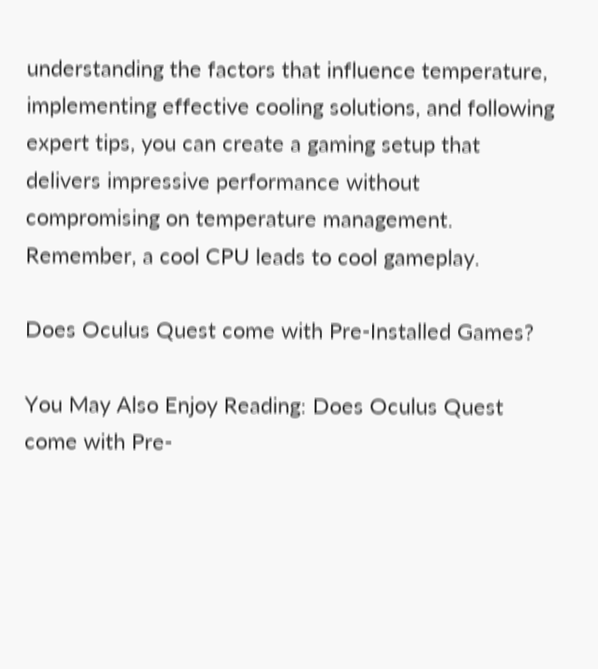understanding the factors that influence temperature, implementing effective cooling solutions, and following expert tips, you can create a gaming setup that delivers impressive performance without compromising on temperature management. Remember, a cool CPU leads to cool gameplay.

Does Oculus Quest come with Pre-Installed Games?

You May Also Enjoy Reading: Does Oculus Quest come with Pre-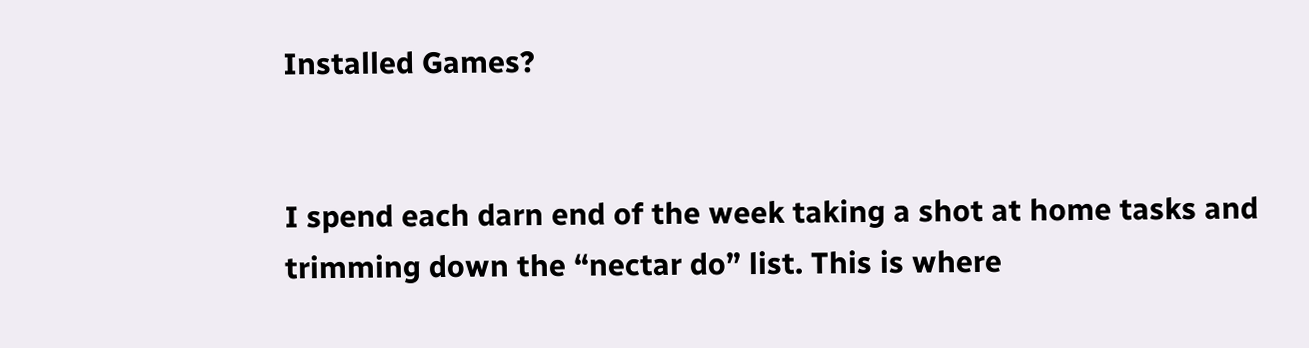Installed Games?


I spend each darn end of the week taking a shot at home tasks and trimming down the “nectar do” list. This is where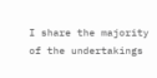I share the majority of the undertakings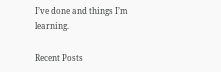I’ve done and things I’m learning.

Recent Posts